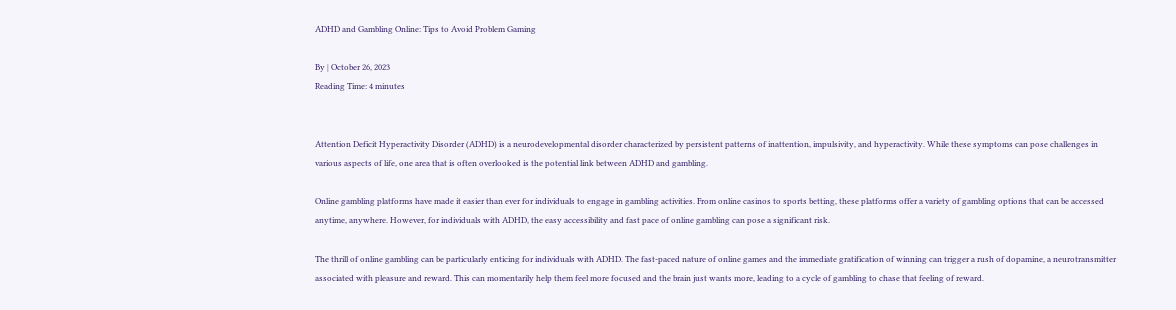ADHD and Gambling Online: Tips to Avoid Problem Gaming

By | October 26, 2023
Reading Time: 4 minutes


Attention Deficit Hyperactivity Disorder (ADHD) is a neurodevelopmental disorder characterized by persistent patterns of inattention, impulsivity, and hyperactivity. While these symptoms can pose challenges in various aspects of life, one area that is often overlooked is the potential link between ADHD and gambling.

Online gambling platforms have made it easier than ever for individuals to engage in gambling activities. From online casinos to sports betting, these platforms offer a variety of gambling options that can be accessed anytime, anywhere. However, for individuals with ADHD, the easy accessibility and fast pace of online gambling can pose a significant risk.

The thrill of online gambling can be particularly enticing for individuals with ADHD. The fast-paced nature of online games and the immediate gratification of winning can trigger a rush of dopamine, a neurotransmitter associated with pleasure and reward. This can momentarily help them feel more focused and the brain just wants more, leading to a cycle of gambling to chase that feeling of reward.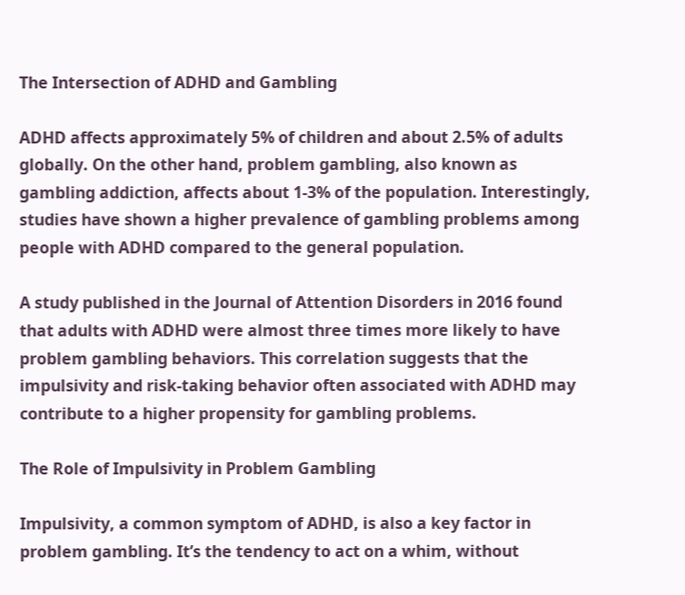The Intersection of ADHD and Gambling

ADHD affects approximately 5% of children and about 2.5% of adults globally. On the other hand, problem gambling, also known as gambling addiction, affects about 1-3% of the population. Interestingly, studies have shown a higher prevalence of gambling problems among people with ADHD compared to the general population.

A study published in the Journal of Attention Disorders in 2016 found that adults with ADHD were almost three times more likely to have problem gambling behaviors. This correlation suggests that the impulsivity and risk-taking behavior often associated with ADHD may contribute to a higher propensity for gambling problems.

The Role of Impulsivity in Problem Gambling

Impulsivity, a common symptom of ADHD, is also a key factor in problem gambling. It’s the tendency to act on a whim, without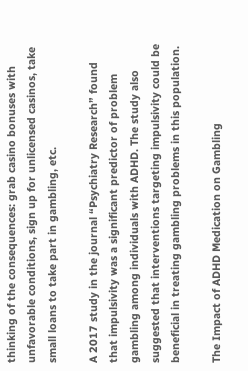thinking of the consequences: grab casino bonuses with unfavorable conditions, sign up for unlicensed casinos, take small loans to take part in gambling, etc.

A 2017 study in the journal “Psychiatry Research” found that impulsivity was a significant predictor of problem gambling among individuals with ADHD. The study also suggested that interventions targeting impulsivity could be beneficial in treating gambling problems in this population.

The Impact of ADHD Medication on Gambling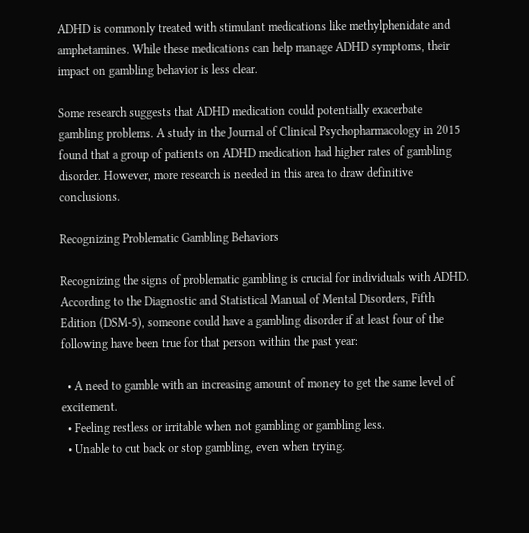ADHD is commonly treated with stimulant medications like methylphenidate and amphetamines. While these medications can help manage ADHD symptoms, their impact on gambling behavior is less clear.

Some research suggests that ADHD medication could potentially exacerbate gambling problems. A study in the Journal of Clinical Psychopharmacology in 2015 found that a group of patients on ADHD medication had higher rates of gambling disorder. However, more research is needed in this area to draw definitive conclusions.

Recognizing Problematic Gambling Behaviors

Recognizing the signs of problematic gambling is crucial for individuals with ADHD. According to the Diagnostic and Statistical Manual of Mental Disorders, Fifth Edition (DSM-5), someone could have a gambling disorder if at least four of the following have been true for that person within the past year:

  • A need to gamble with an increasing amount of money to get the same level of excitement.
  • Feeling restless or irritable when not gambling or gambling less.
  • Unable to cut back or stop gambling, even when trying.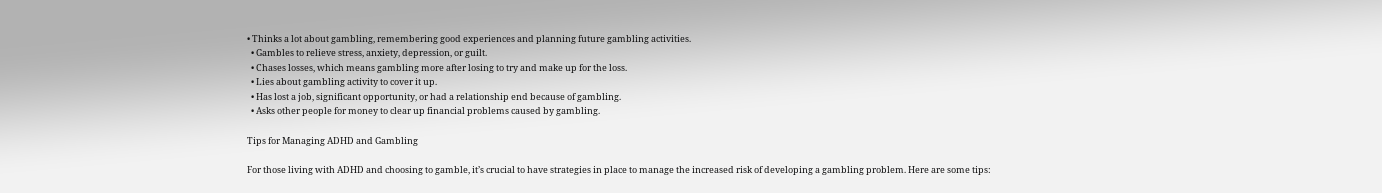• Thinks a lot about gambling, remembering good experiences and planning future gambling activities.
  • Gambles to relieve stress, anxiety, depression, or guilt.
  • Chases losses, which means gambling more after losing to try and make up for the loss.
  • Lies about gambling activity to cover it up.
  • Has lost a job, significant opportunity, or had a relationship end because of gambling.
  • Asks other people for money to clear up financial problems caused by gambling.

Tips for Managing ADHD and Gambling

For those living with ADHD and choosing to gamble, it’s crucial to have strategies in place to manage the increased risk of developing a gambling problem. Here are some tips: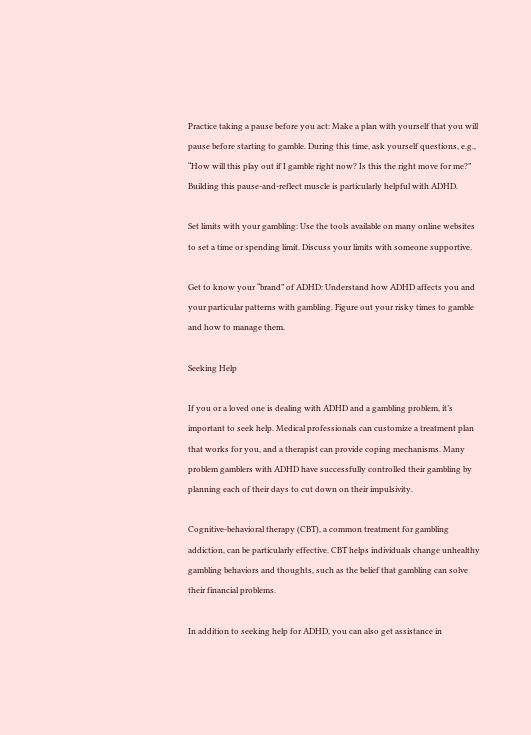Practice taking a pause before you act: Make a plan with yourself that you will pause before starting to gamble. During this time, ask yourself questions, e.g., “How will this play out if I gamble right now? Is this the right move for me?” Building this pause-and-reflect muscle is particularly helpful with ADHD.

Set limits with your gambling: Use the tools available on many online websites to set a time or spending limit. Discuss your limits with someone supportive.

Get to know your “brand” of ADHD: Understand how ADHD affects you and your particular patterns with gambling. Figure out your risky times to gamble and how to manage them.

Seeking Help

If you or a loved one is dealing with ADHD and a gambling problem, it’s important to seek help. Medical professionals can customize a treatment plan that works for you, and a therapist can provide coping mechanisms. Many problem gamblers with ADHD have successfully controlled their gambling by planning each of their days to cut down on their impulsivity.

Cognitive-behavioral therapy (CBT), a common treatment for gambling addiction, can be particularly effective. CBT helps individuals change unhealthy gambling behaviors and thoughts, such as the belief that gambling can solve their financial problems.

In addition to seeking help for ADHD, you can also get assistance in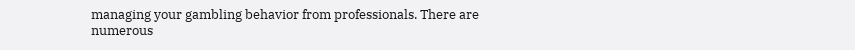managing your gambling behavior from professionals. There are numerous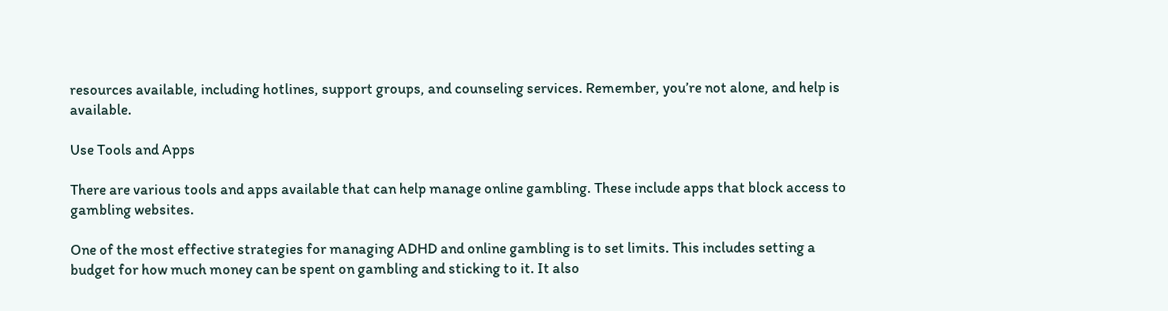resources available, including hotlines, support groups, and counseling services. Remember, you’re not alone, and help is available.

Use Tools and Apps

There are various tools and apps available that can help manage online gambling. These include apps that block access to gambling websites.

One of the most effective strategies for managing ADHD and online gambling is to set limits. This includes setting a budget for how much money can be spent on gambling and sticking to it. It also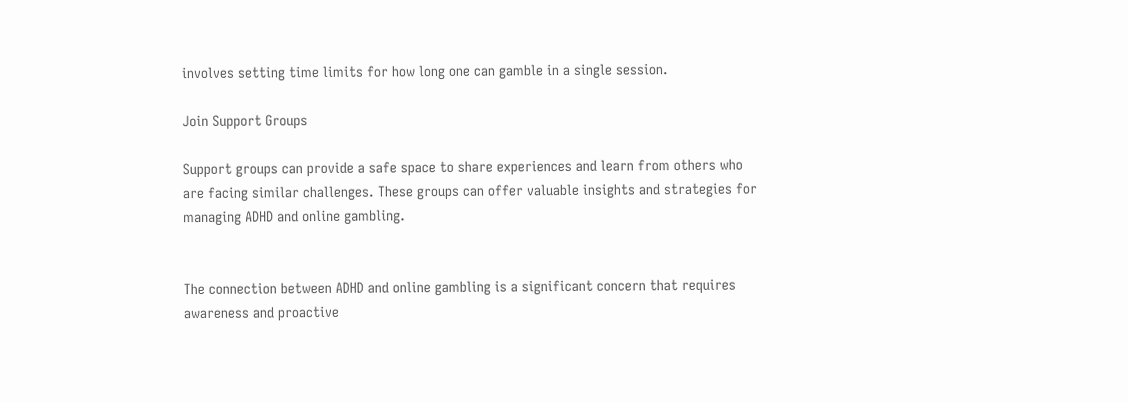involves setting time limits for how long one can gamble in a single session.

Join Support Groups

Support groups can provide a safe space to share experiences and learn from others who are facing similar challenges. These groups can offer valuable insights and strategies for managing ADHD and online gambling.


The connection between ADHD and online gambling is a significant concern that requires awareness and proactive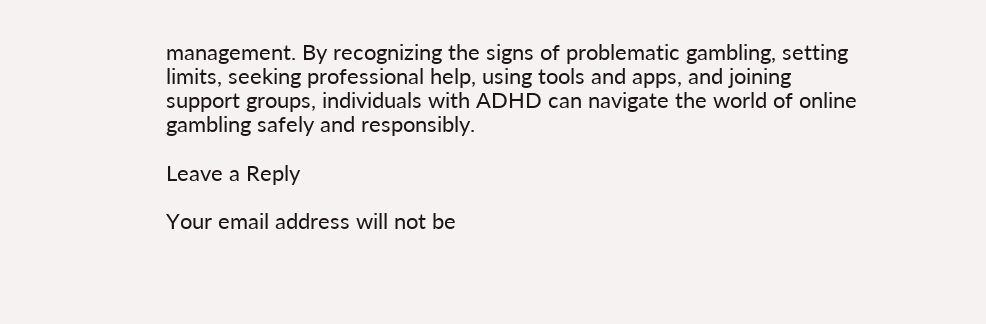management. By recognizing the signs of problematic gambling, setting limits, seeking professional help, using tools and apps, and joining support groups, individuals with ADHD can navigate the world of online gambling safely and responsibly.

Leave a Reply

Your email address will not be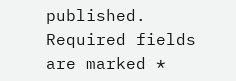published. Required fields are marked *